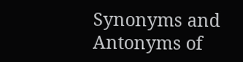Synonyms and Antonyms of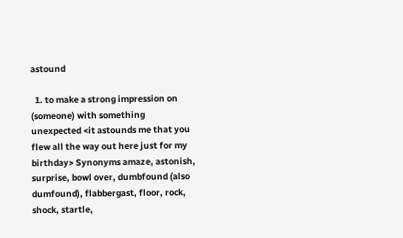astound

  1. to make a strong impression on (someone) with something unexpected <it astounds me that you flew all the way out here just for my birthday> Synonyms amaze, astonish, surprise, bowl over, dumbfound (also dumfound), flabbergast, floor, rock, shock, startle,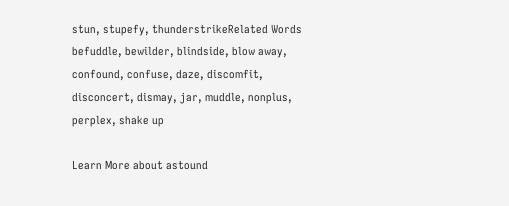stun, stupefy, thunderstrikeRelated Words befuddle, bewilder, blindside, blow away, confound, confuse, daze, discomfit, disconcert, dismay, jar, muddle, nonplus, perplex, shake up

Learn More about astound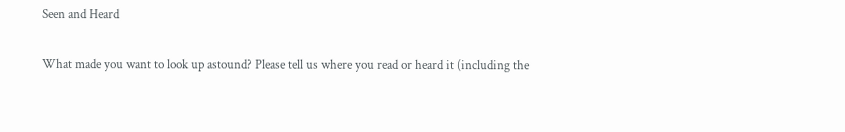Seen and Heard

What made you want to look up astound? Please tell us where you read or heard it (including the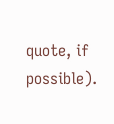quote, if possible).